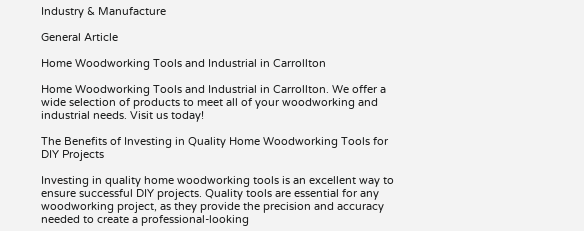Industry & Manufacture

General Article

Home Woodworking Tools and Industrial in Carrollton

Home Woodworking Tools and Industrial in Carrollton. We offer a wide selection of products to meet all of your woodworking and industrial needs. Visit us today!

The Benefits of Investing in Quality Home Woodworking Tools for DIY Projects

Investing in quality home woodworking tools is an excellent way to ensure successful DIY projects. Quality tools are essential for any woodworking project, as they provide the precision and accuracy needed to create a professional-looking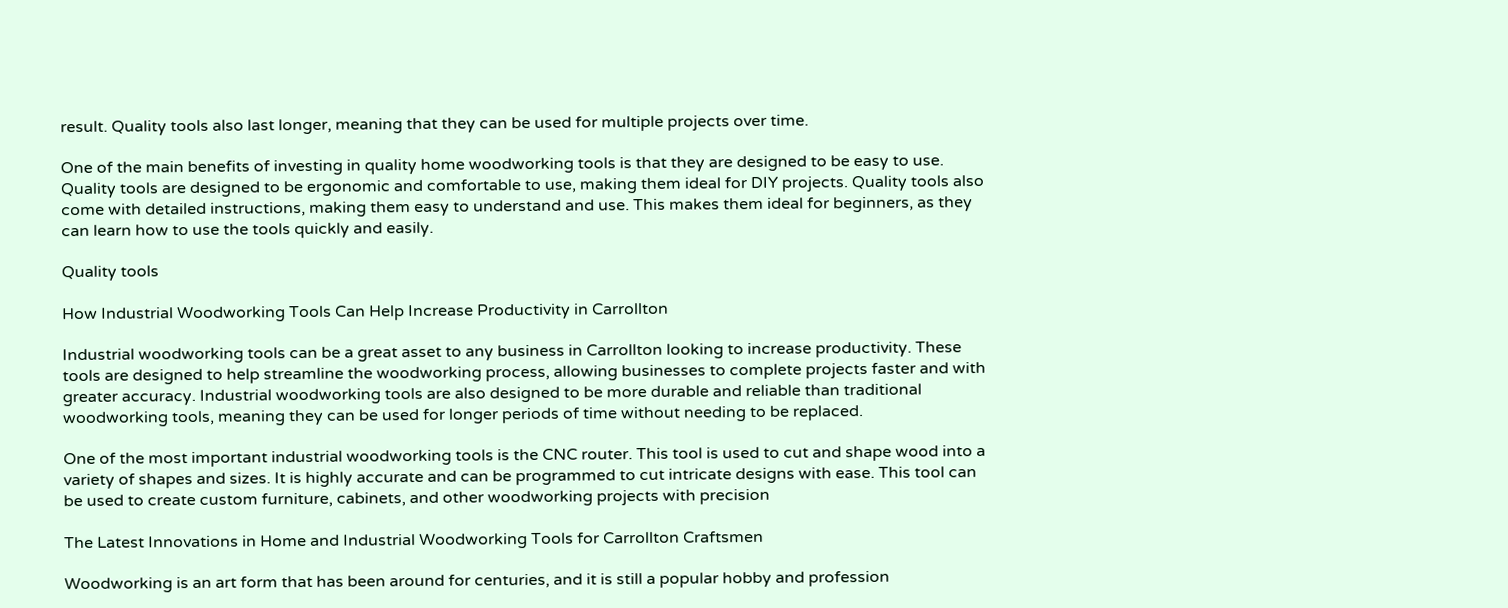result. Quality tools also last longer, meaning that they can be used for multiple projects over time.

One of the main benefits of investing in quality home woodworking tools is that they are designed to be easy to use. Quality tools are designed to be ergonomic and comfortable to use, making them ideal for DIY projects. Quality tools also come with detailed instructions, making them easy to understand and use. This makes them ideal for beginners, as they can learn how to use the tools quickly and easily.

Quality tools

How Industrial Woodworking Tools Can Help Increase Productivity in Carrollton

Industrial woodworking tools can be a great asset to any business in Carrollton looking to increase productivity. These tools are designed to help streamline the woodworking process, allowing businesses to complete projects faster and with greater accuracy. Industrial woodworking tools are also designed to be more durable and reliable than traditional woodworking tools, meaning they can be used for longer periods of time without needing to be replaced.

One of the most important industrial woodworking tools is the CNC router. This tool is used to cut and shape wood into a variety of shapes and sizes. It is highly accurate and can be programmed to cut intricate designs with ease. This tool can be used to create custom furniture, cabinets, and other woodworking projects with precision

The Latest Innovations in Home and Industrial Woodworking Tools for Carrollton Craftsmen

Woodworking is an art form that has been around for centuries, and it is still a popular hobby and profession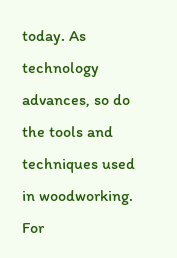today. As technology advances, so do the tools and techniques used in woodworking. For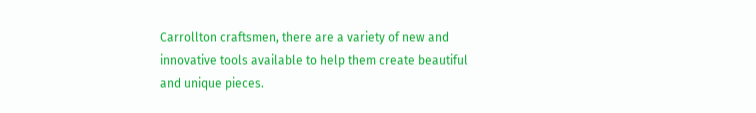Carrollton craftsmen, there are a variety of new and innovative tools available to help them create beautiful and unique pieces.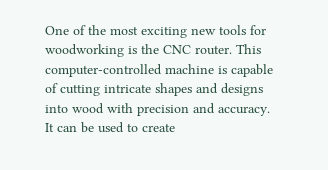One of the most exciting new tools for woodworking is the CNC router. This computer-controlled machine is capable of cutting intricate shapes and designs into wood with precision and accuracy. It can be used to create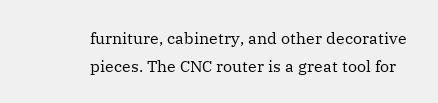furniture, cabinetry, and other decorative pieces. The CNC router is a great tool for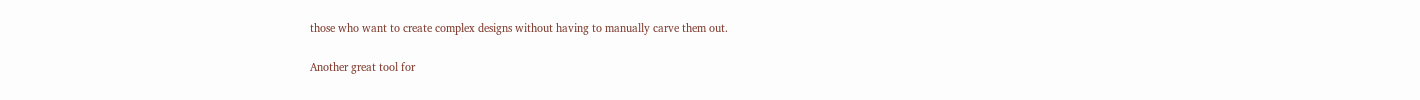those who want to create complex designs without having to manually carve them out.

Another great tool for